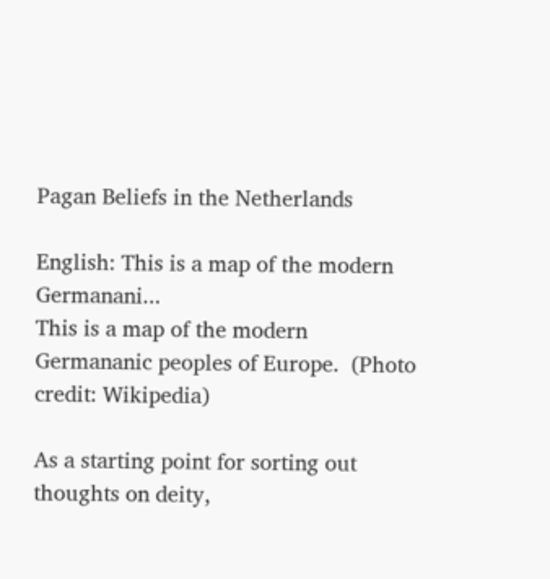Pagan Beliefs in the Netherlands

English: This is a map of the modern Germanani...
This is a map of the modern Germananic peoples of Europe.  (Photo credit: Wikipedia)

As a starting point for sorting out thoughts on deity,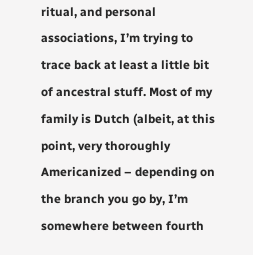ritual, and personal associations, I’m trying to trace back at least a little bit of ancestral stuff. Most of my family is Dutch (albeit, at this point, very thoroughly Americanized – depending on the branch you go by, I’m somewhere between fourth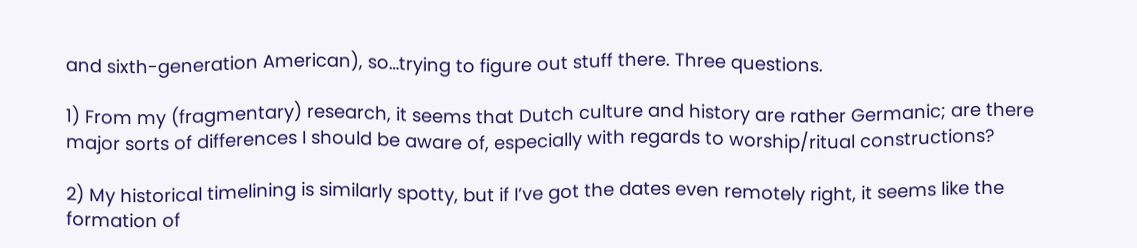and sixth-generation American), so…trying to figure out stuff there. Three questions.

1) From my (fragmentary) research, it seems that Dutch culture and history are rather Germanic; are there major sorts of differences I should be aware of, especially with regards to worship/ritual constructions?

2) My historical timelining is similarly spotty, but if I’ve got the dates even remotely right, it seems like the formation of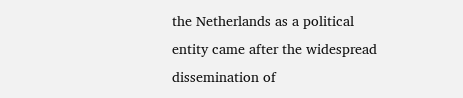the Netherlands as a political entity came after the widespread dissemination of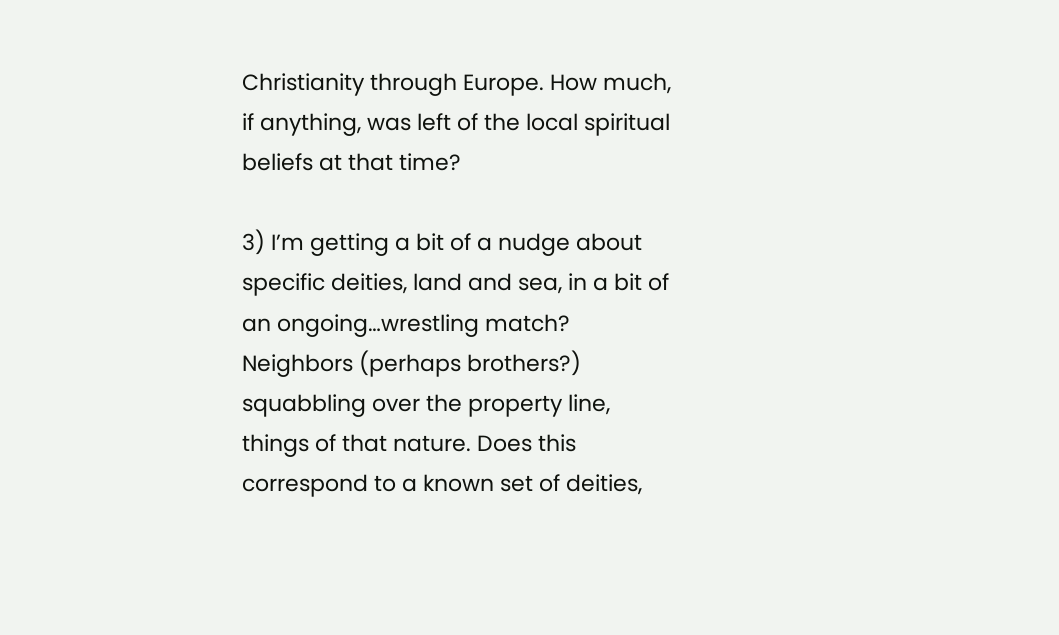Christianity through Europe. How much, if anything, was left of the local spiritual beliefs at that time?

3) I’m getting a bit of a nudge about specific deities, land and sea, in a bit of an ongoing…wrestling match? Neighbors (perhaps brothers?) squabbling over the property line, things of that nature. Does this correspond to a known set of deities,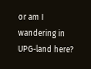or am I wandering in UPG-land here?